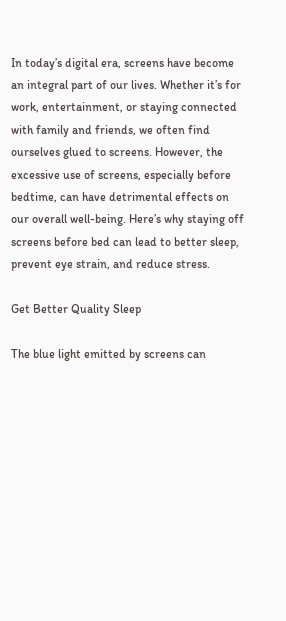In today’s digital era, screens have become an integral part of our lives. Whether it’s for work, entertainment, or staying connected with family and friends, we often find ourselves glued to screens. However, the excessive use of screens, especially before bedtime, can have detrimental effects on our overall well-being. Here’s why staying off screens before bed can lead to better sleep, prevent eye strain, and reduce stress.

Get Better Quality Sleep

The blue light emitted by screens can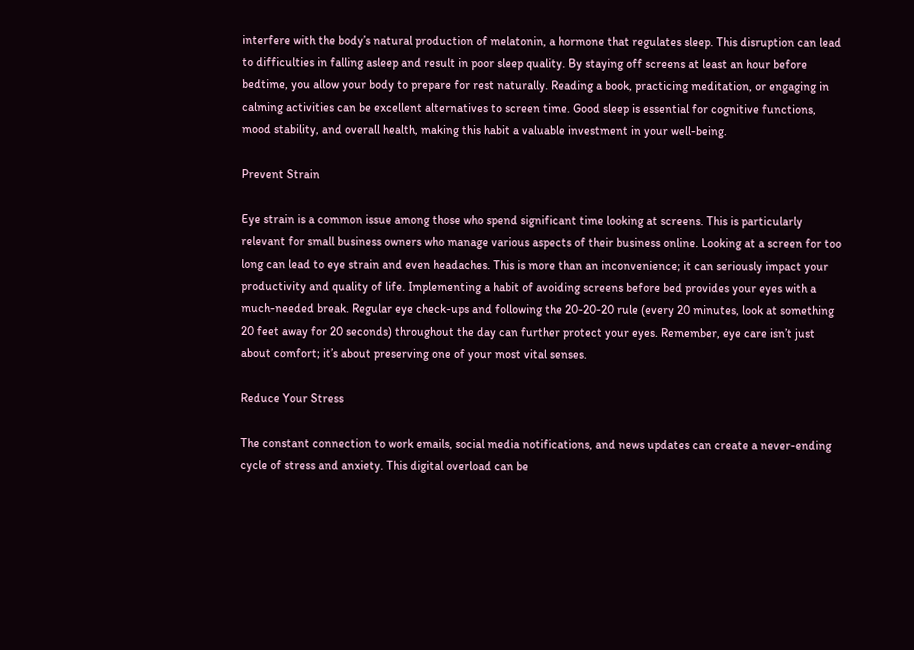interfere with the body’s natural production of melatonin, a hormone that regulates sleep. This disruption can lead to difficulties in falling asleep and result in poor sleep quality. By staying off screens at least an hour before bedtime, you allow your body to prepare for rest naturally. Reading a book, practicing meditation, or engaging in calming activities can be excellent alternatives to screen time. Good sleep is essential for cognitive functions, mood stability, and overall health, making this habit a valuable investment in your well-being.

Prevent Strain

Eye strain is a common issue among those who spend significant time looking at screens. This is particularly relevant for small business owners who manage various aspects of their business online. Looking at a screen for too long can lead to eye strain and even headaches. This is more than an inconvenience; it can seriously impact your productivity and quality of life. Implementing a habit of avoiding screens before bed provides your eyes with a much-needed break. Regular eye check-ups and following the 20-20-20 rule (every 20 minutes, look at something 20 feet away for 20 seconds) throughout the day can further protect your eyes. Remember, eye care isn’t just about comfort; it’s about preserving one of your most vital senses.

Reduce Your Stress

The constant connection to work emails, social media notifications, and news updates can create a never-ending cycle of stress and anxiety. This digital overload can be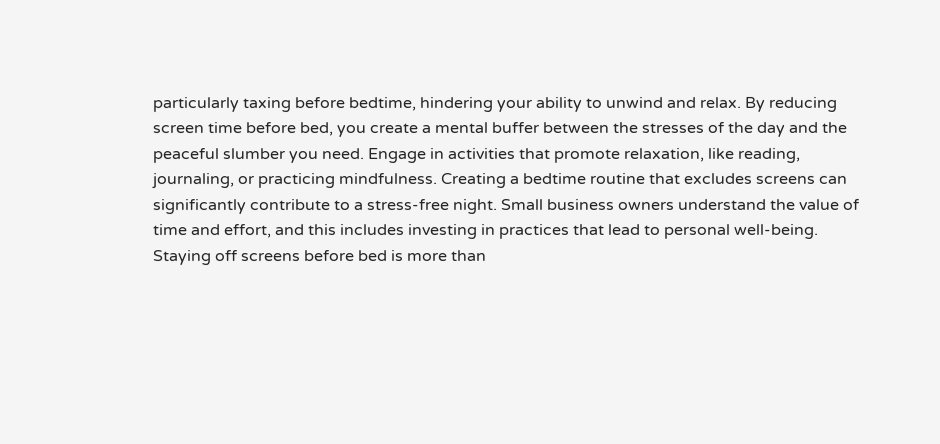particularly taxing before bedtime, hindering your ability to unwind and relax. By reducing screen time before bed, you create a mental buffer between the stresses of the day and the peaceful slumber you need. Engage in activities that promote relaxation, like reading, journaling, or practicing mindfulness. Creating a bedtime routine that excludes screens can significantly contribute to a stress-free night. Small business owners understand the value of time and effort, and this includes investing in practices that lead to personal well-being. Staying off screens before bed is more than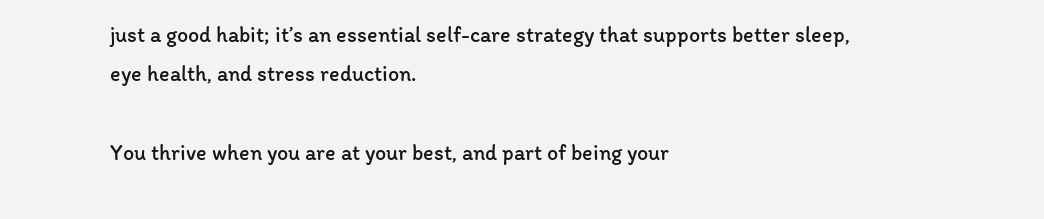just a good habit; it’s an essential self-care strategy that supports better sleep, eye health, and stress reduction.

You thrive when you are at your best, and part of being your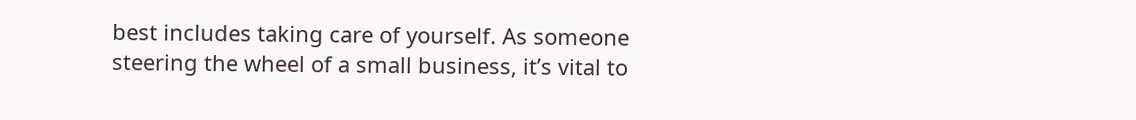best includes taking care of yourself. As someone steering the wheel of a small business, it’s vital to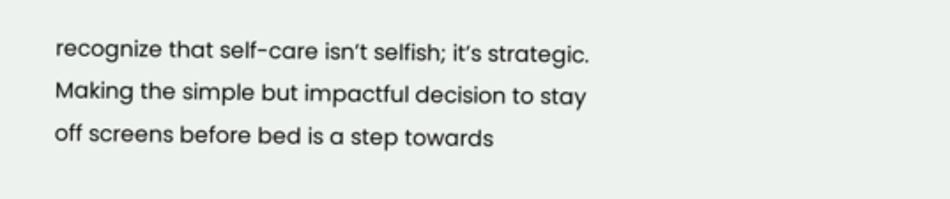recognize that self-care isn’t selfish; it’s strategic. Making the simple but impactful decision to stay off screens before bed is a step towards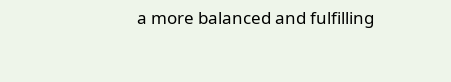a more balanced and fulfilling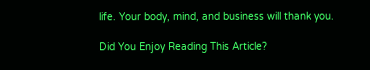life. Your body, mind, and business will thank you.

Did You Enjoy Reading This Article?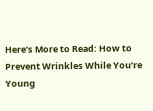Here’s More to Read: How to Prevent Wrinkles While You’re Young